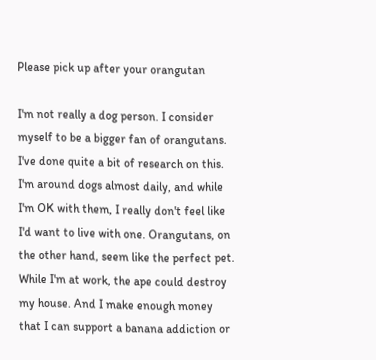Please pick up after your orangutan

I'm not really a dog person. I consider myself to be a bigger fan of orangutans. I've done quite a bit of research on this. I'm around dogs almost daily, and while I'm OK with them, I really don't feel like I'd want to live with one. Orangutans, on the other hand, seem like the perfect pet. While I'm at work, the ape could destroy my house. And I make enough money that I can support a banana addiction or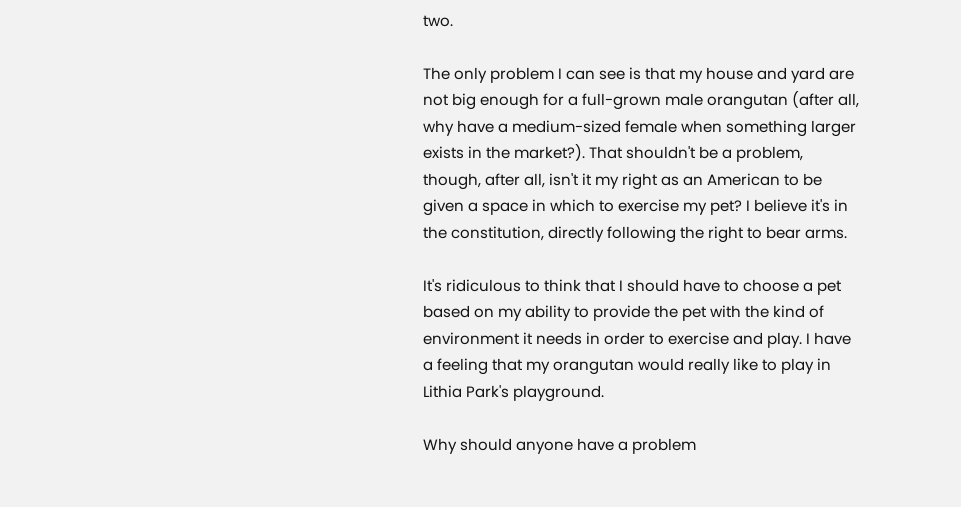two.

The only problem I can see is that my house and yard are not big enough for a full-grown male orangutan (after all, why have a medium-sized female when something larger exists in the market?). That shouldn't be a problem, though, after all, isn't it my right as an American to be given a space in which to exercise my pet? I believe it's in the constitution, directly following the right to bear arms.

It's ridiculous to think that I should have to choose a pet based on my ability to provide the pet with the kind of environment it needs in order to exercise and play. I have a feeling that my orangutan would really like to play in Lithia Park's playground.

Why should anyone have a problem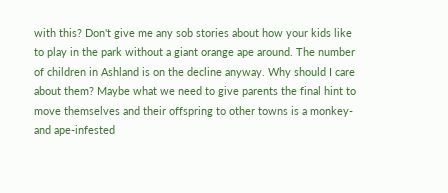with this? Don't give me any sob stories about how your kids like to play in the park without a giant orange ape around. The number of children in Ashland is on the decline anyway. Why should I care about them? Maybe what we need to give parents the final hint to move themselves and their offspring to other towns is a monkey- and ape-infested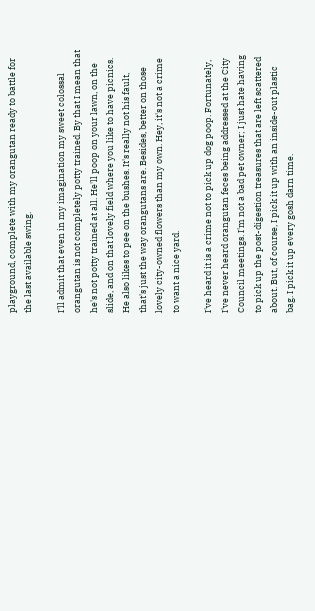playground, complete with my orangutan ready to battle for the last available swing.

I'll admit that even in my imagination my sweet colossal orangutan is not completely potty trained. By that I mean that he's not potty trained at all. He'll poop on your lawn, on the slide, and on that lovely field where you like to have picnics. He also likes to pee on the bushes. It's really not his fault, that's just the way orangutans are. Besides, better on those lovely city-owned flowers than my own. Hey, it's not a crime to want a nice yard.

I've heard it is a crime not to pick up dog poop. Fortunately, I've never heard orangutan feces being addressed at the City Council meetings. I'm not a bad pet owner; I just hate having to pick up the post-digestion treasures that are left scattered about. But, of course, I pick it up with an inside-out plastic bag. I pick it up every gosh darn time.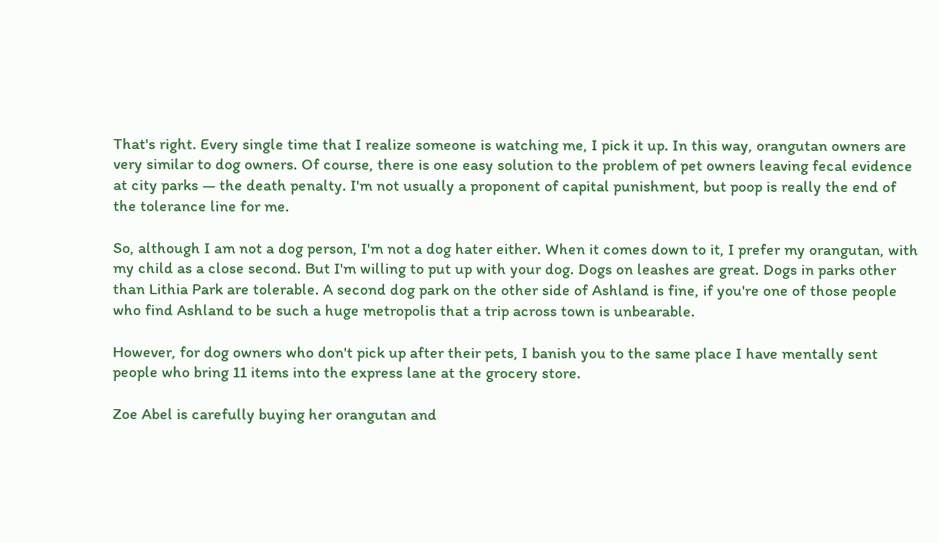That's right. Every single time that I realize someone is watching me, I pick it up. In this way, orangutan owners are very similar to dog owners. Of course, there is one easy solution to the problem of pet owners leaving fecal evidence at city parks — the death penalty. I'm not usually a proponent of capital punishment, but poop is really the end of the tolerance line for me.

So, although I am not a dog person, I'm not a dog hater either. When it comes down to it, I prefer my orangutan, with my child as a close second. But I'm willing to put up with your dog. Dogs on leashes are great. Dogs in parks other than Lithia Park are tolerable. A second dog park on the other side of Ashland is fine, if you're one of those people who find Ashland to be such a huge metropolis that a trip across town is unbearable.

However, for dog owners who don't pick up after their pets, I banish you to the same place I have mentally sent people who bring 11 items into the express lane at the grocery store.

Zoe Abel is carefully buying her orangutan and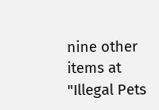nine other items at "Illegal Pets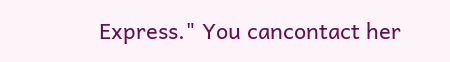Express." You cancontact her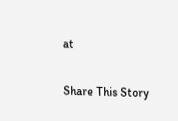at

Share This Story